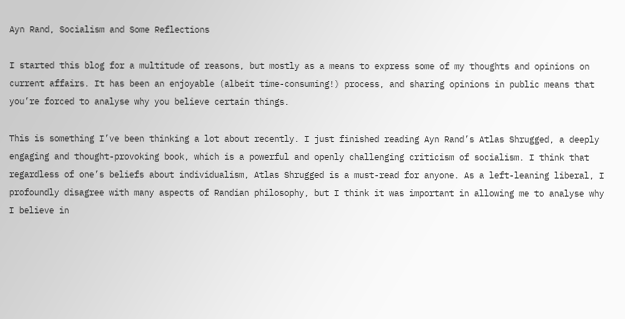Ayn Rand, Socialism and Some Reflections

I started this blog for a multitude of reasons, but mostly as a means to express some of my thoughts and opinions on current affairs. It has been an enjoyable (albeit time-consuming!) process, and sharing opinions in public means that you’re forced to analyse why you believe certain things.

This is something I’ve been thinking a lot about recently. I just finished reading Ayn Rand’s Atlas Shrugged, a deeply engaging and thought-provoking book, which is a powerful and openly challenging criticism of socialism. I think that regardless of one’s beliefs about individualism, Atlas Shrugged is a must-read for anyone. As a left-leaning liberal, I profoundly disagree with many aspects of Randian philosophy, but I think it was important in allowing me to analyse why I believe in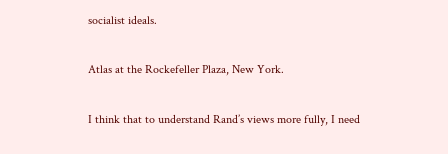socialist ideals.

Atlas at the Rockefeller Plaza, New York.

I think that to understand Rand’s views more fully, I need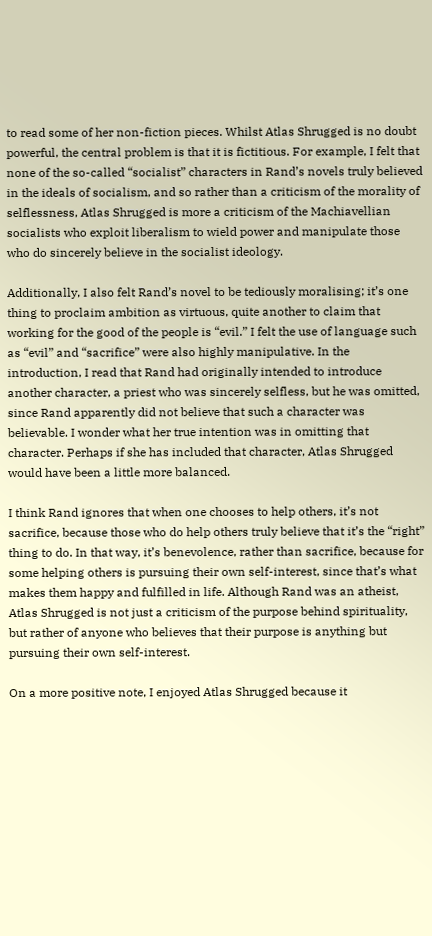to read some of her non-fiction pieces. Whilst Atlas Shrugged is no doubt powerful, the central problem is that it is fictitious. For example, I felt that none of the so-called “socialist” characters in Rand’s novels truly believed in the ideals of socialism, and so rather than a criticism of the morality of selflessness, Atlas Shrugged is more a criticism of the Machiavellian socialists who exploit liberalism to wield power and manipulate those who do sincerely believe in the socialist ideology.

Additionally, I also felt Rand’s novel to be tediously moralising; it’s one thing to proclaim ambition as virtuous, quite another to claim that working for the good of the people is “evil.” I felt the use of language such as “evil” and “sacrifice” were also highly manipulative. In the introduction, I read that Rand had originally intended to introduce another character, a priest who was sincerely selfless, but he was omitted, since Rand apparently did not believe that such a character was believable. I wonder what her true intention was in omitting that character. Perhaps if she has included that character, Atlas Shrugged would have been a little more balanced.

I think Rand ignores that when one chooses to help others, it’s not sacrifice, because those who do help others truly believe that it’s the “right” thing to do. In that way, it’s benevolence, rather than sacrifice, because for some helping others is pursuing their own self-interest, since that’s what makes them happy and fulfilled in life. Although Rand was an atheist, Atlas Shrugged is not just a criticism of the purpose behind spirituality, but rather of anyone who believes that their purpose is anything but pursuing their own self-interest.

On a more positive note, I enjoyed Atlas Shrugged because it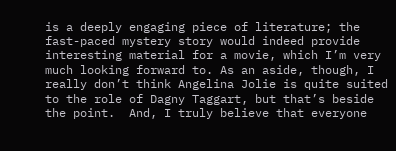is a deeply engaging piece of literature; the fast-paced mystery story would indeed provide interesting material for a movie, which I’m very much looking forward to. As an aside, though, I really don’t think Angelina Jolie is quite suited to the role of Dagny Taggart, but that’s beside the point.  And, I truly believe that everyone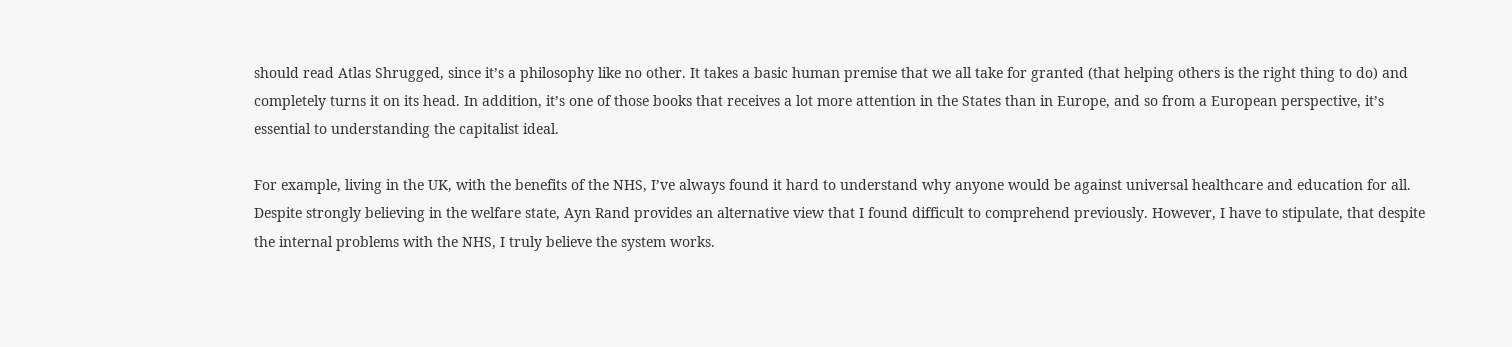should read Atlas Shrugged, since it’s a philosophy like no other. It takes a basic human premise that we all take for granted (that helping others is the right thing to do) and completely turns it on its head. In addition, it’s one of those books that receives a lot more attention in the States than in Europe, and so from a European perspective, it’s essential to understanding the capitalist ideal.

For example, living in the UK, with the benefits of the NHS, I’ve always found it hard to understand why anyone would be against universal healthcare and education for all. Despite strongly believing in the welfare state, Ayn Rand provides an alternative view that I found difficult to comprehend previously. However, I have to stipulate, that despite the internal problems with the NHS, I truly believe the system works.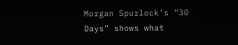Morgan Spurlock’s “30 Days” shows what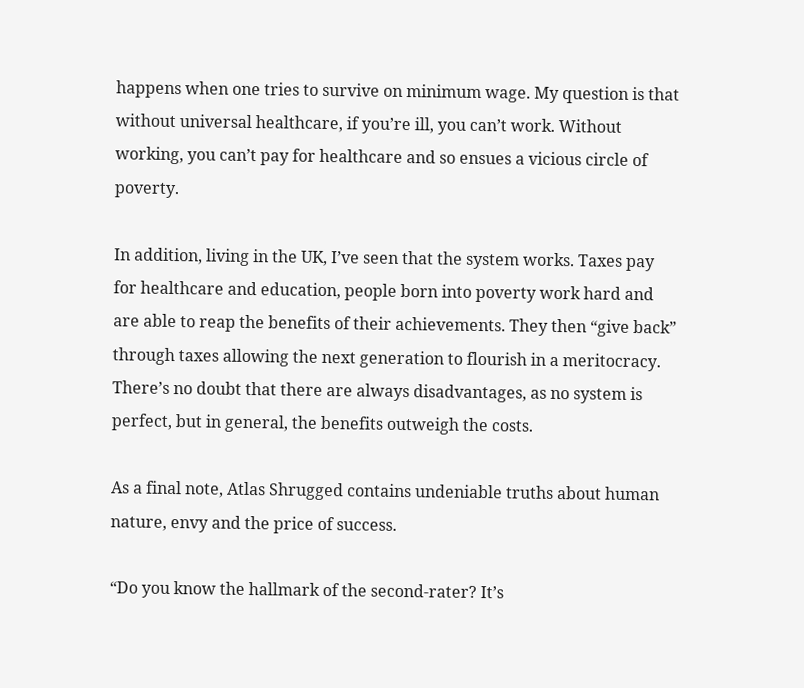happens when one tries to survive on minimum wage. My question is that without universal healthcare, if you’re ill, you can’t work. Without working, you can’t pay for healthcare and so ensues a vicious circle of poverty.

In addition, living in the UK, I’ve seen that the system works. Taxes pay for healthcare and education, people born into poverty work hard and are able to reap the benefits of their achievements. They then “give back” through taxes allowing the next generation to flourish in a meritocracy. There’s no doubt that there are always disadvantages, as no system is perfect, but in general, the benefits outweigh the costs.

As a final note, Atlas Shrugged contains undeniable truths about human nature, envy and the price of success.

“Do you know the hallmark of the second-rater? It’s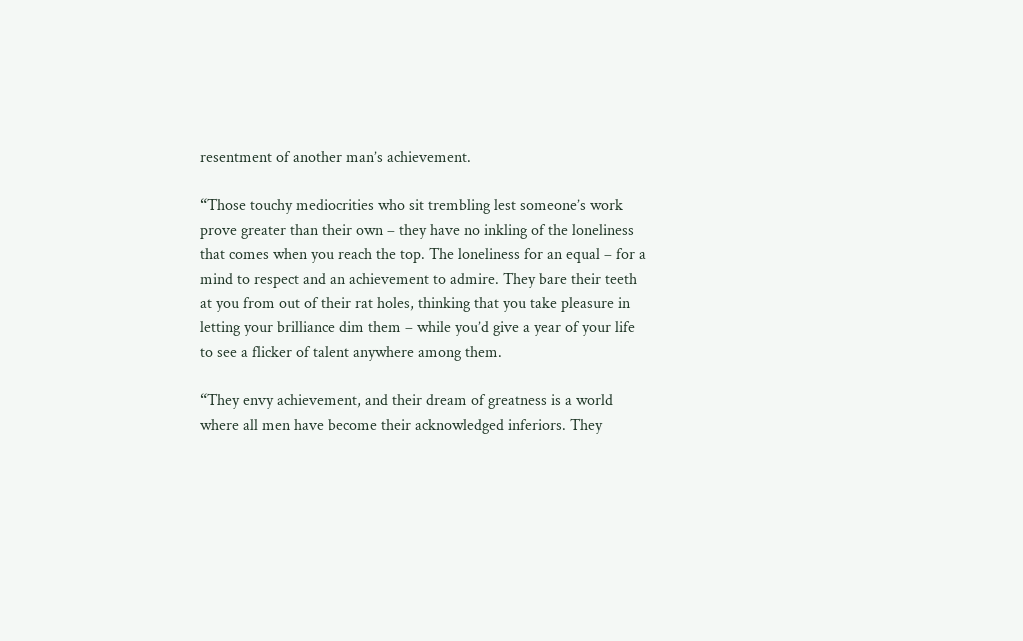resentment of another man’s achievement.

“Those touchy mediocrities who sit trembling lest someone’s work prove greater than their own – they have no inkling of the loneliness that comes when you reach the top. The loneliness for an equal – for a mind to respect and an achievement to admire. They bare their teeth at you from out of their rat holes, thinking that you take pleasure in letting your brilliance dim them – while you’d give a year of your life to see a flicker of talent anywhere among them.

“They envy achievement, and their dream of greatness is a world where all men have become their acknowledged inferiors. They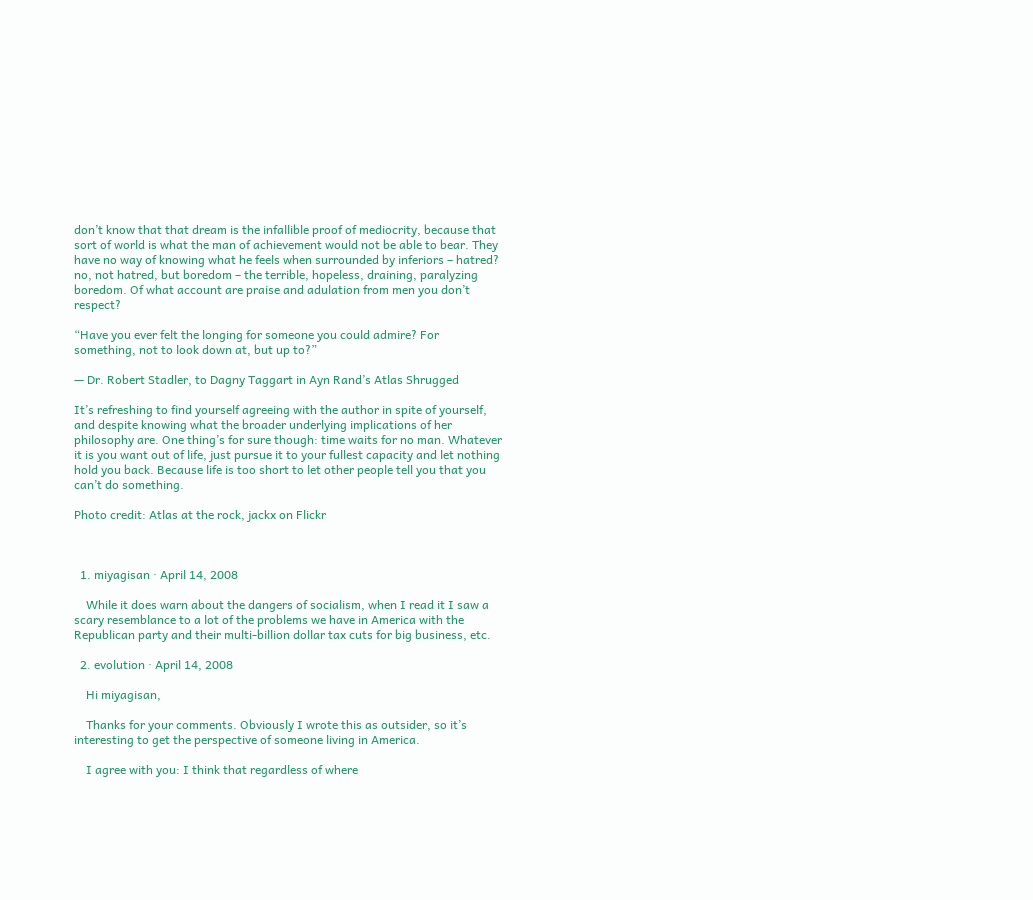don’t know that that dream is the infallible proof of mediocrity, because that sort of world is what the man of achievement would not be able to bear. They have no way of knowing what he feels when surrounded by inferiors – hatred? no, not hatred, but boredom – the terrible, hopeless, draining, paralyzing boredom. Of what account are praise and adulation from men you don’t respect?

“Have you ever felt the longing for someone you could admire? For something, not to look down at, but up to?”

— Dr. Robert Stadler, to Dagny Taggart in Ayn Rand’s Atlas Shrugged

It’s refreshing to find yourself agreeing with the author in spite of yourself, and despite knowing what the broader underlying implications of her philosophy are. One thing’s for sure though: time waits for no man. Whatever it is you want out of life, just pursue it to your fullest capacity and let nothing hold you back. Because life is too short to let other people tell you that you can’t do something.

Photo credit: Atlas at the rock, jackx on Flickr



  1. miyagisan · April 14, 2008

    While it does warn about the dangers of socialism, when I read it I saw a scary resemblance to a lot of the problems we have in America with the Republican party and their multi-billion dollar tax cuts for big business, etc.

  2. evolution · April 14, 2008

    Hi miyagisan,

    Thanks for your comments. Obviously I wrote this as outsider, so it’s interesting to get the perspective of someone living in America.

    I agree with you: I think that regardless of where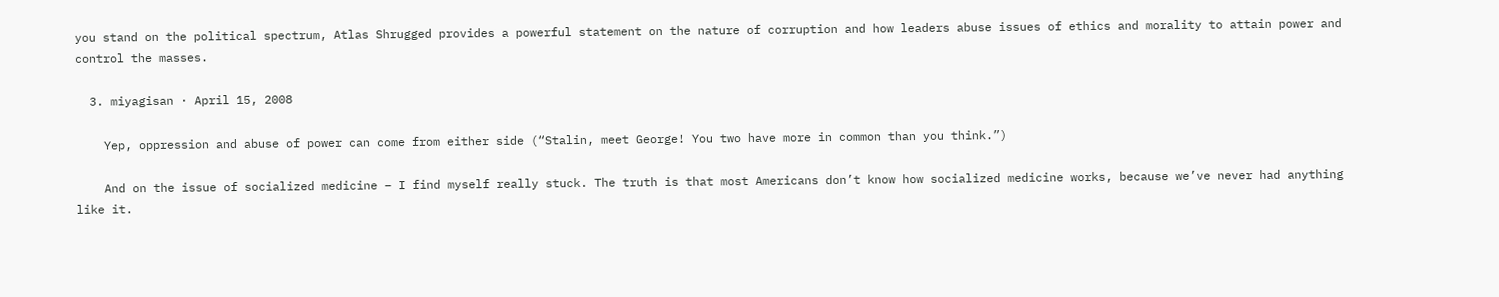you stand on the political spectrum, Atlas Shrugged provides a powerful statement on the nature of corruption and how leaders abuse issues of ethics and morality to attain power and control the masses.

  3. miyagisan · April 15, 2008

    Yep, oppression and abuse of power can come from either side (“Stalin, meet George! You two have more in common than you think.”)

    And on the issue of socialized medicine – I find myself really stuck. The truth is that most Americans don’t know how socialized medicine works, because we’ve never had anything like it.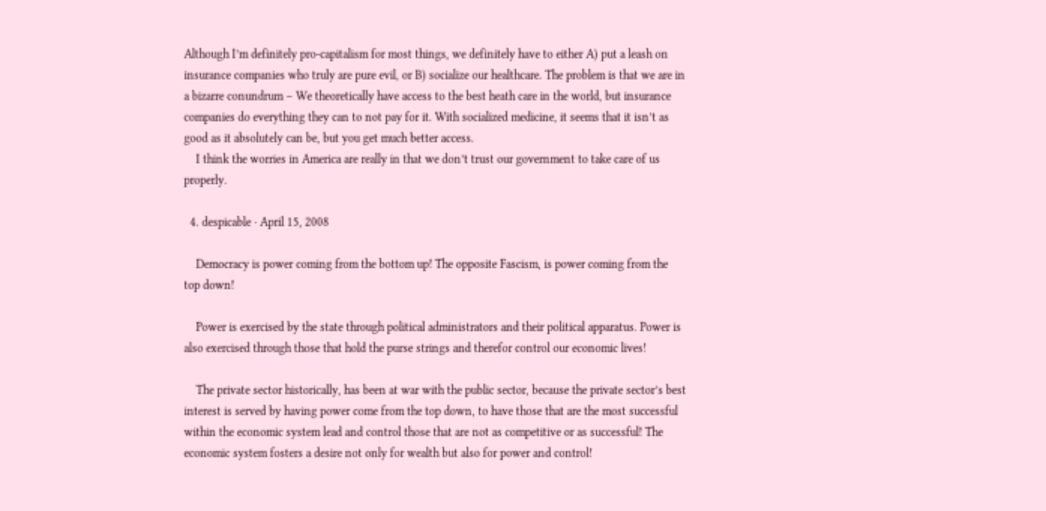Although I’m definitely pro-capitalism for most things, we definitely have to either A) put a leash on insurance companies who truly are pure evil, or B) socialize our healthcare. The problem is that we are in a bizarre conundrum – We theoretically have access to the best heath care in the world, but insurance companies do everything they can to not pay for it. With socialized medicine, it seems that it isn’t as good as it absolutely can be, but you get much better access.
    I think the worries in America are really in that we don’t trust our government to take care of us properly.

  4. despicable · April 15, 2008

    Democracy is power coming from the bottom up! The opposite Fascism, is power coming from the top down!

    Power is exercised by the state through political administrators and their political apparatus. Power is also exercised through those that hold the purse strings and therefor control our economic lives!

    The private sector historically, has been at war with the public sector, because the private sector’s best interest is served by having power come from the top down, to have those that are the most successful within the economic system lead and control those that are not as competitive or as successful! The economic system fosters a desire not only for wealth but also for power and control!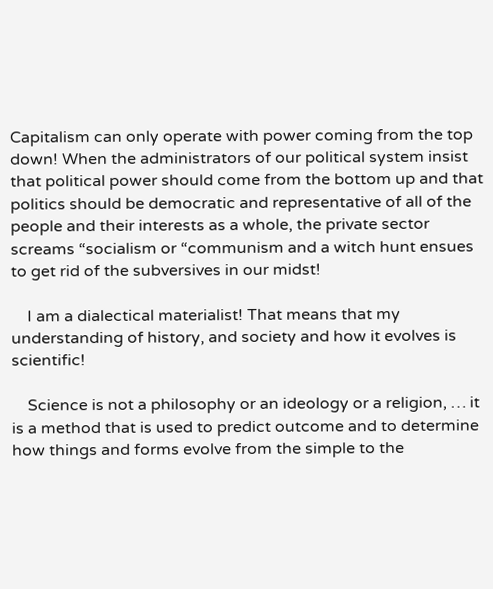Capitalism can only operate with power coming from the top down! When the administrators of our political system insist that political power should come from the bottom up and that politics should be democratic and representative of all of the people and their interests as a whole, the private sector screams “socialism or “communism and a witch hunt ensues to get rid of the subversives in our midst!

    I am a dialectical materialist! That means that my understanding of history, and society and how it evolves is scientific!

    Science is not a philosophy or an ideology or a religion, … it is a method that is used to predict outcome and to determine how things and forms evolve from the simple to the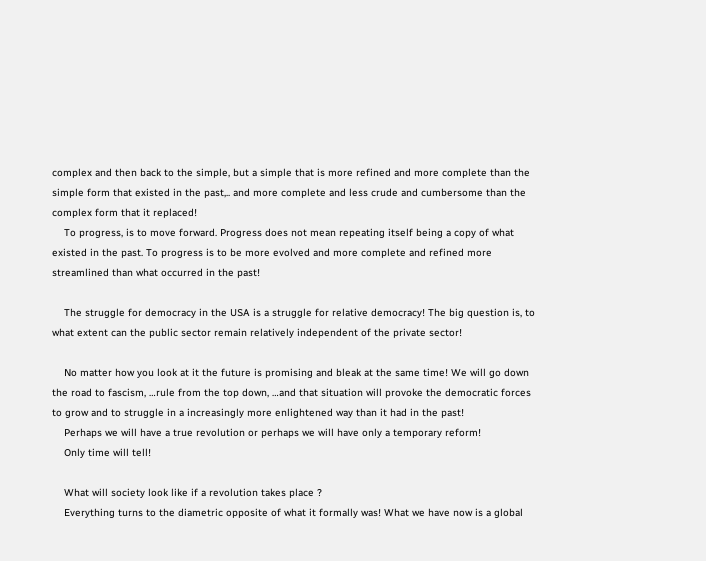complex and then back to the simple, but a simple that is more refined and more complete than the simple form that existed in the past,.. and more complete and less crude and cumbersome than the complex form that it replaced!
    To progress, is to move forward. Progress does not mean repeating itself being a copy of what existed in the past. To progress is to be more evolved and more complete and refined more streamlined than what occurred in the past!

    The struggle for democracy in the USA is a struggle for relative democracy! The big question is, to what extent can the public sector remain relatively independent of the private sector!

    No matter how you look at it the future is promising and bleak at the same time! We will go down the road to fascism, …rule from the top down, …and that situation will provoke the democratic forces to grow and to struggle in a increasingly more enlightened way than it had in the past!
    Perhaps we will have a true revolution or perhaps we will have only a temporary reform!
    Only time will tell!

    What will society look like if a revolution takes place ?
    Everything turns to the diametric opposite of what it formally was! What we have now is a global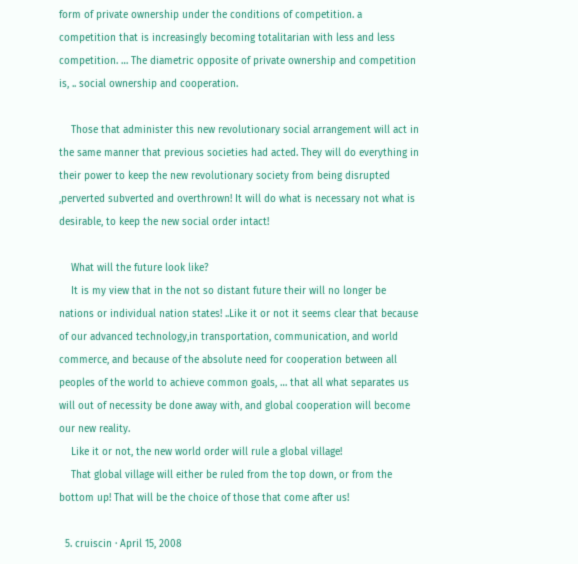form of private ownership under the conditions of competition. a competition that is increasingly becoming totalitarian with less and less competition. … The diametric opposite of private ownership and competition is, .. social ownership and cooperation.

    Those that administer this new revolutionary social arrangement will act in the same manner that previous societies had acted. They will do everything in their power to keep the new revolutionary society from being disrupted ,perverted subverted and overthrown! It will do what is necessary not what is desirable, to keep the new social order intact!

    What will the future look like?
    It is my view that in the not so distant future their will no longer be nations or individual nation states! ..Like it or not it seems clear that because of our advanced technology,in transportation, communication, and world commerce, and because of the absolute need for cooperation between all peoples of the world to achieve common goals, … that all what separates us will out of necessity be done away with, and global cooperation will become our new reality.
    Like it or not, the new world order will rule a global village!
    That global village will either be ruled from the top down, or from the bottom up! That will be the choice of those that come after us!

  5. cruiscin · April 15, 2008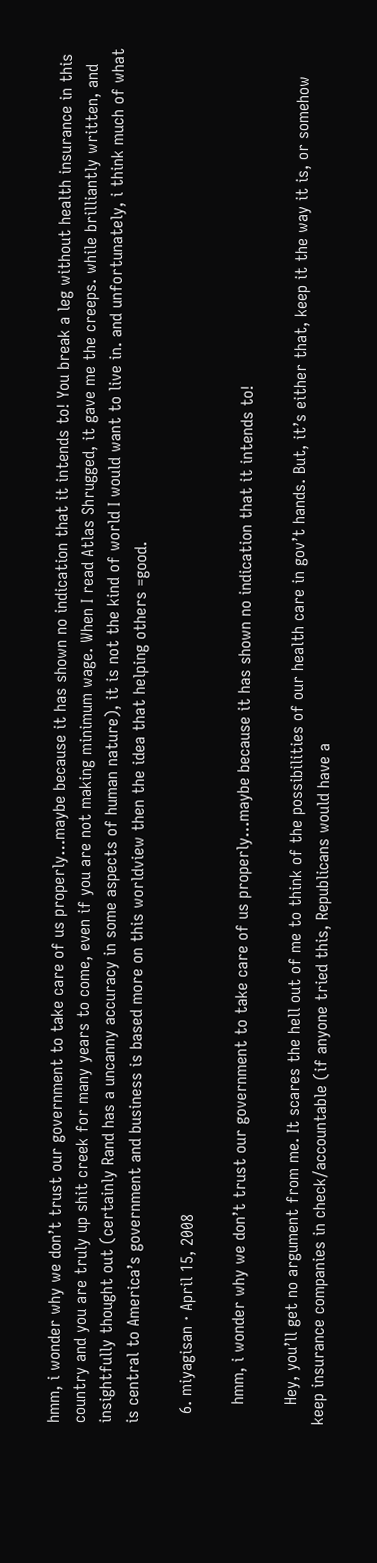hmm, i wonder why we don’t trust our government to take care of us properly…maybe because it has shown no indication that it intends to! You break a leg without health insurance in this country and you are truly up shit creek for many years to come, even if you are not making minimum wage. When I read Atlas Shrugged, it gave me the creeps. while brilliantly written, and insightfully thought out (certainly Rand has a uncanny accuracy in some aspects of human nature), it is not the kind of world I would want to live in. and unfortunately, i think much of what is central to America’s government and business is based more on this worldview then the idea that helping others =good.

  6. miyagisan · April 15, 2008

    hmm, i wonder why we don’t trust our government to take care of us properly…maybe because it has shown no indication that it intends to!

    Hey, you’ll get no argument from me. It scares the hell out of me to think of the possibilities of our health care in gov’t hands. But, it’s either that, keep it the way it is, or somehow keep insurance companies in check/accountable (if anyone tried this, Republicans would have a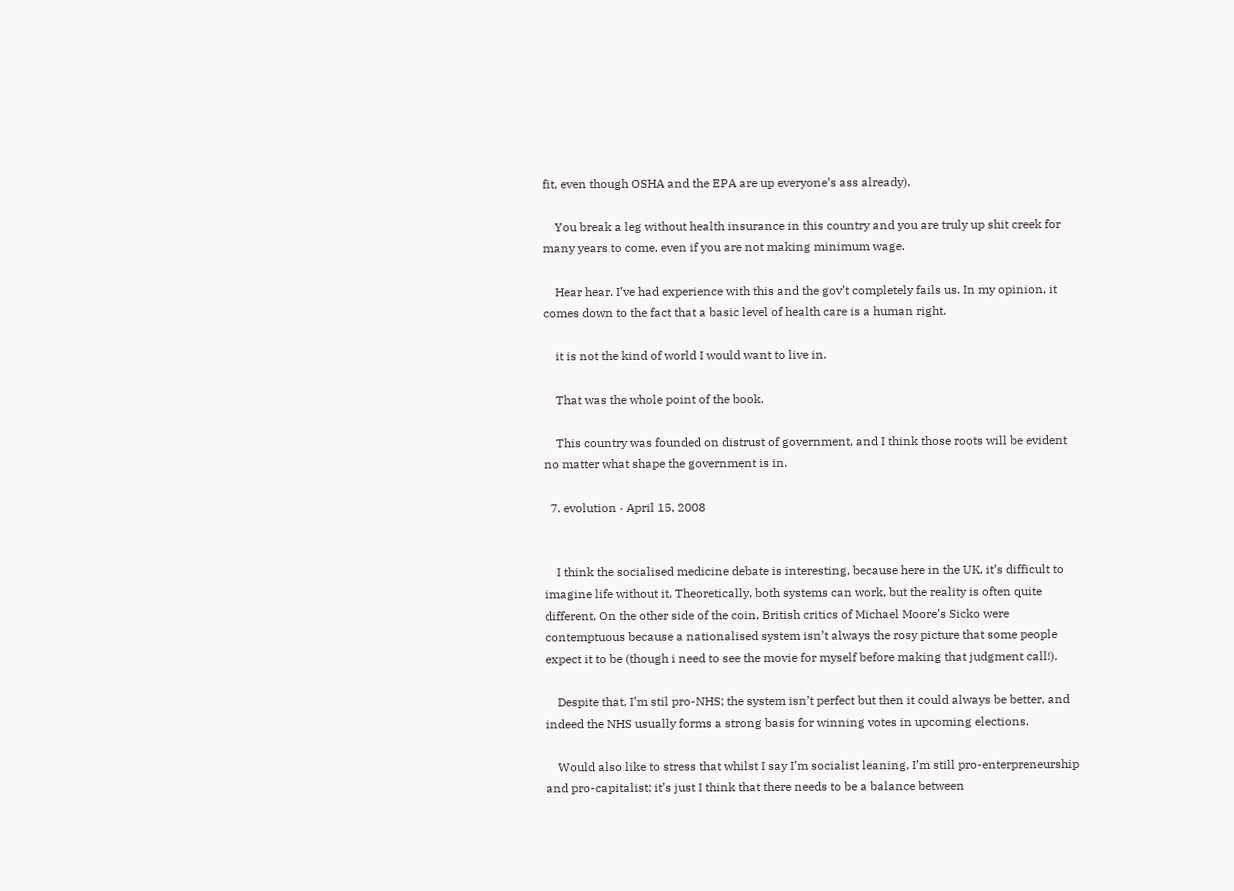fit, even though OSHA and the EPA are up everyone’s ass already).

    You break a leg without health insurance in this country and you are truly up shit creek for many years to come, even if you are not making minimum wage.

    Hear hear. I’ve had experience with this and the gov’t completely fails us. In my opinion, it comes down to the fact that a basic level of health care is a human right.

    it is not the kind of world I would want to live in.

    That was the whole point of the book.

    This country was founded on distrust of government, and I think those roots will be evident no matter what shape the government is in.

  7. evolution · April 15, 2008


    I think the socialised medicine debate is interesting, because here in the UK, it’s difficult to imagine life without it. Theoretically, both systems can work, but the reality is often quite different. On the other side of the coin, British critics of Michael Moore’s Sicko were contemptuous because a nationalised system isn’t always the rosy picture that some people expect it to be (though i need to see the movie for myself before making that judgment call!).

    Despite that, I’m stil pro-NHS; the system isn’t perfect but then it could always be better, and indeed the NHS usually forms a strong basis for winning votes in upcoming elections.

    Would also like to stress that whilst I say I’m socialist leaning, I’m still pro-enterpreneurship and pro-capitalist; it’s just I think that there needs to be a balance between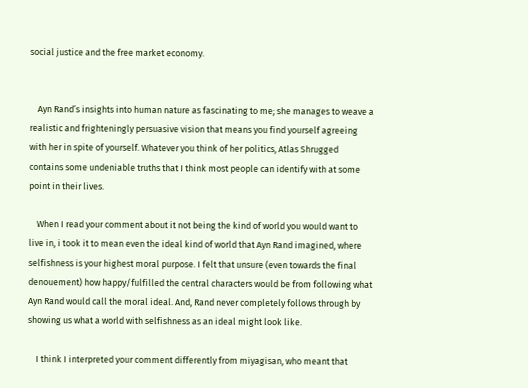social justice and the free market economy.


    Ayn Rand’s insights into human nature as fascinating to me; she manages to weave a realistic and frighteningly persuasive vision that means you find yourself agreeing with her in spite of yourself. Whatever you think of her politics, Atlas Shrugged contains some undeniable truths that I think most people can identify with at some point in their lives.

    When I read your comment about it not being the kind of world you would want to live in, i took it to mean even the ideal kind of world that Ayn Rand imagined, where selfishness is your highest moral purpose. I felt that unsure (even towards the final denouement) how happy/fulfilled the central characters would be from following what Ayn Rand would call the moral ideal. And, Rand never completely follows through by showing us what a world with selfishness as an ideal might look like.

    I think I interpreted your comment differently from miyagisan, who meant that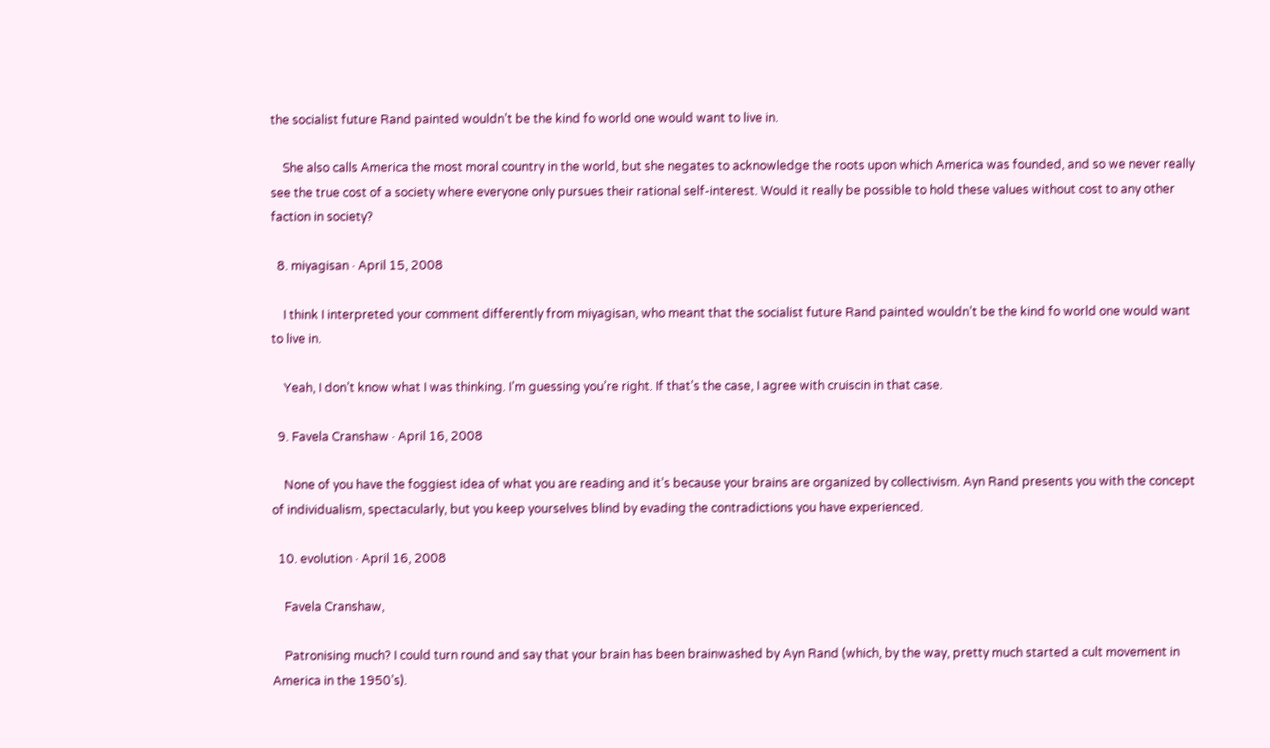the socialist future Rand painted wouldn’t be the kind fo world one would want to live in.

    She also calls America the most moral country in the world, but she negates to acknowledge the roots upon which America was founded, and so we never really see the true cost of a society where everyone only pursues their rational self-interest. Would it really be possible to hold these values without cost to any other faction in society?

  8. miyagisan · April 15, 2008

    I think I interpreted your comment differently from miyagisan, who meant that the socialist future Rand painted wouldn’t be the kind fo world one would want to live in.

    Yeah, I don’t know what I was thinking. I’m guessing you’re right. If that’s the case, I agree with cruiscin in that case.

  9. Favela Cranshaw · April 16, 2008

    None of you have the foggiest idea of what you are reading and it’s because your brains are organized by collectivism. Ayn Rand presents you with the concept of individualism, spectacularly, but you keep yourselves blind by evading the contradictions you have experienced.

  10. evolution · April 16, 2008

    Favela Cranshaw,

    Patronising much? I could turn round and say that your brain has been brainwashed by Ayn Rand (which, by the way, pretty much started a cult movement in America in the 1950’s).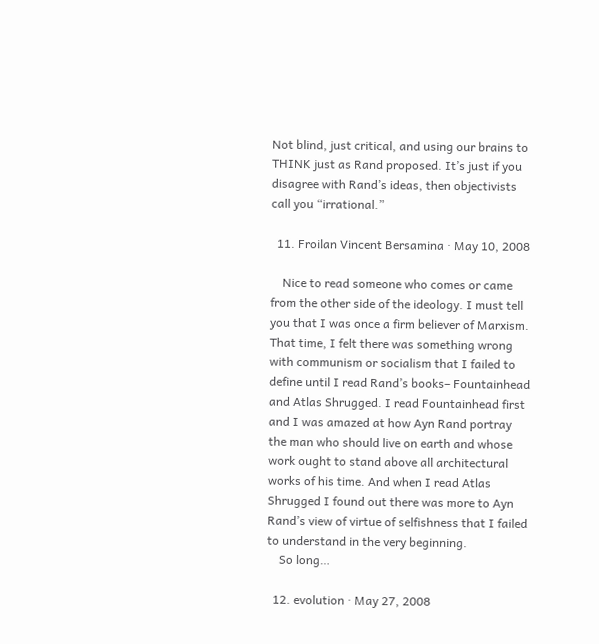Not blind, just critical, and using our brains to THINK just as Rand proposed. It’s just if you disagree with Rand’s ideas, then objectivists call you “irrational.”

  11. Froilan Vincent Bersamina · May 10, 2008

    Nice to read someone who comes or came from the other side of the ideology. I must tell you that I was once a firm believer of Marxism. That time, I felt there was something wrong with communism or socialism that I failed to define until I read Rand’s books– Fountainhead and Atlas Shrugged. I read Fountainhead first and I was amazed at how Ayn Rand portray the man who should live on earth and whose work ought to stand above all architectural works of his time. And when I read Atlas Shrugged I found out there was more to Ayn Rand’s view of virtue of selfishness that I failed to understand in the very beginning.
    So long…

  12. evolution · May 27, 2008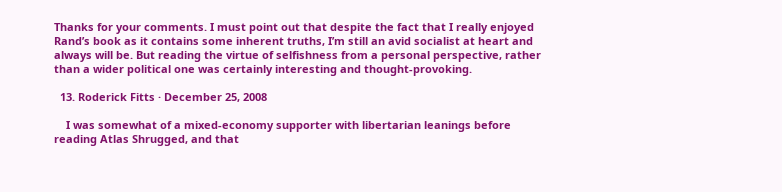Thanks for your comments. I must point out that despite the fact that I really enjoyed Rand’s book as it contains some inherent truths, I’m still an avid socialist at heart and always will be. But reading the virtue of selfishness from a personal perspective, rather than a wider political one was certainly interesting and thought-provoking.

  13. Roderick Fitts · December 25, 2008

    I was somewhat of a mixed-economy supporter with libertarian leanings before reading Atlas Shrugged, and that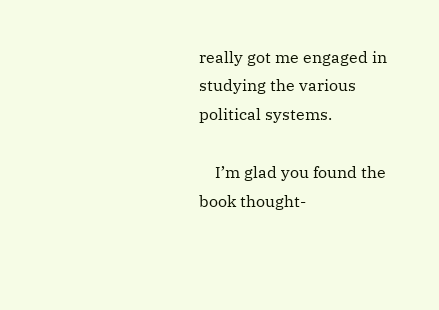really got me engaged in studying the various political systems.

    I’m glad you found the book thought-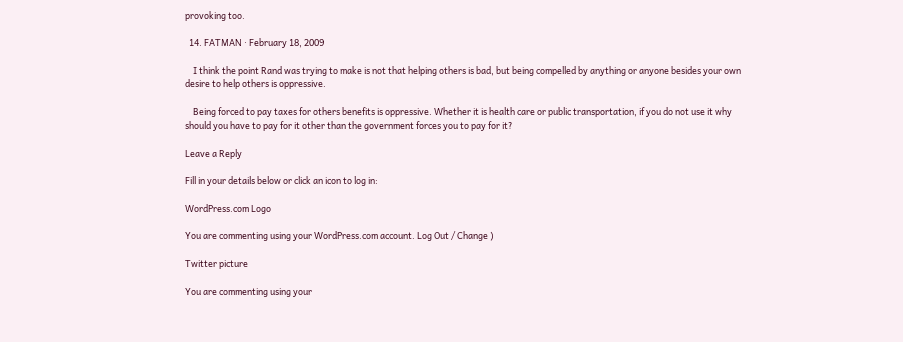provoking too.

  14. FATMAN · February 18, 2009

    I think the point Rand was trying to make is not that helping others is bad, but being compelled by anything or anyone besides your own desire to help others is oppressive.

    Being forced to pay taxes for others benefits is oppressive. Whether it is health care or public transportation, if you do not use it why should you have to pay for it other than the government forces you to pay for it?

Leave a Reply

Fill in your details below or click an icon to log in:

WordPress.com Logo

You are commenting using your WordPress.com account. Log Out / Change )

Twitter picture

You are commenting using your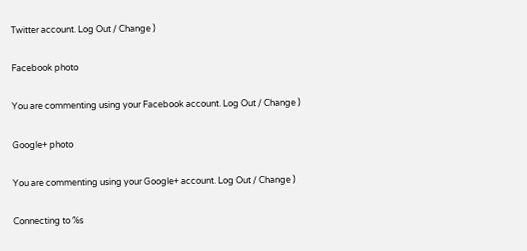Twitter account. Log Out / Change )

Facebook photo

You are commenting using your Facebook account. Log Out / Change )

Google+ photo

You are commenting using your Google+ account. Log Out / Change )

Connecting to %s